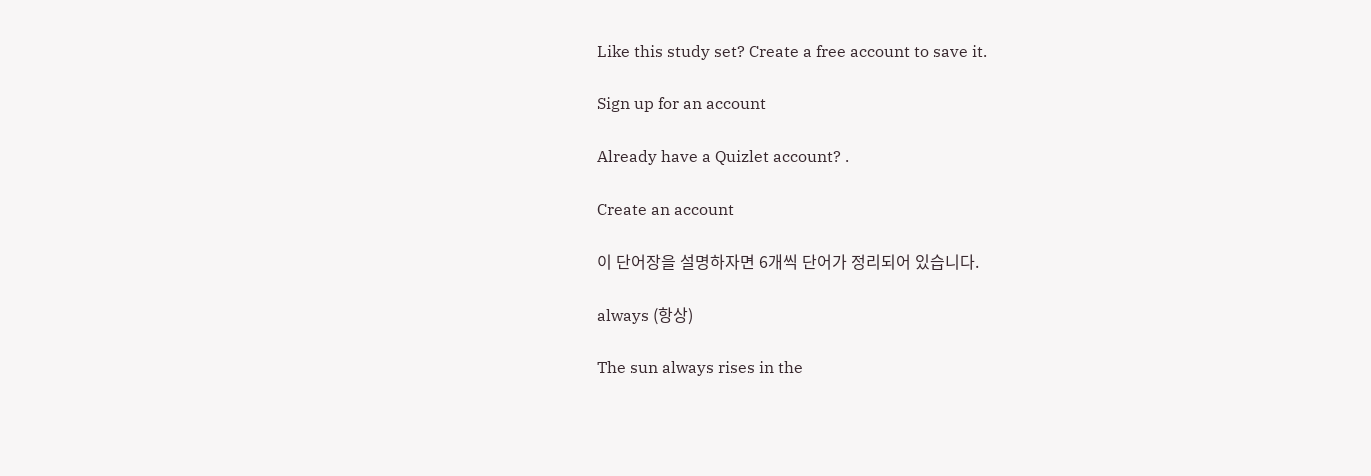Like this study set? Create a free account to save it.

Sign up for an account

Already have a Quizlet account? .

Create an account

이 단어장을 설명하자면 6개씩 단어가 정리되어 있습니다.

always (항상)

The sun always rises in the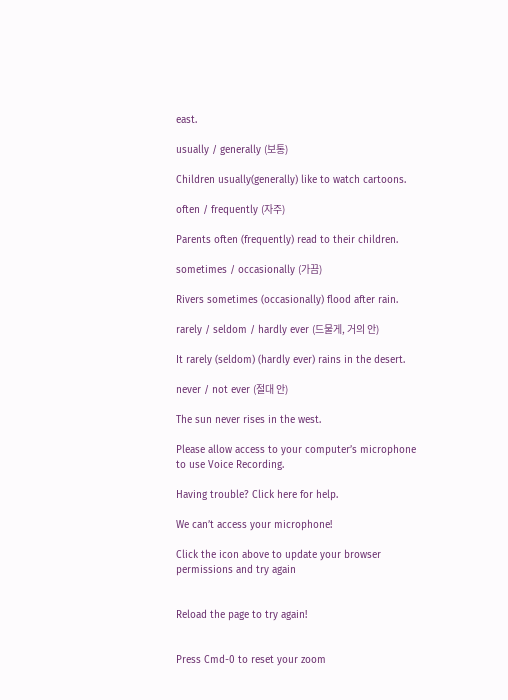east.

usually / generally (보통)

Children usually(generally) like to watch cartoons.

often / frequently (자주)

Parents often (frequently) read to their children.

sometimes / occasionally (가끔)

Rivers sometimes (occasionally) flood after rain.

rarely / seldom / hardly ever (드물게, 거의 안)

It rarely (seldom) (hardly ever) rains in the desert.

never / not ever (절대 안)

The sun never rises in the west.

Please allow access to your computer’s microphone to use Voice Recording.

Having trouble? Click here for help.

We can’t access your microphone!

Click the icon above to update your browser permissions and try again


Reload the page to try again!


Press Cmd-0 to reset your zoom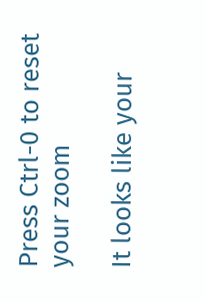Press Ctrl-0 to reset your zoom

It looks like your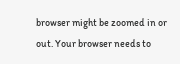browser might be zoomed in or out. Your browser needs to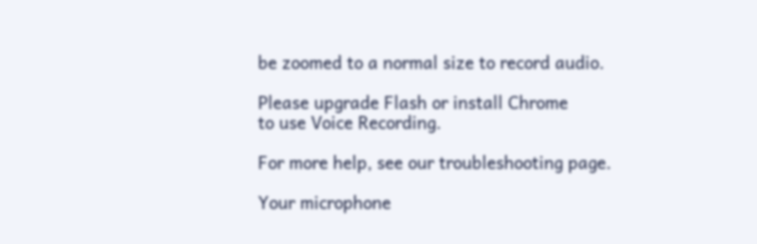be zoomed to a normal size to record audio.

Please upgrade Flash or install Chrome
to use Voice Recording.

For more help, see our troubleshooting page.

Your microphone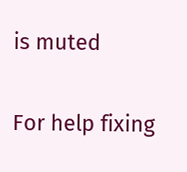is muted

For help fixing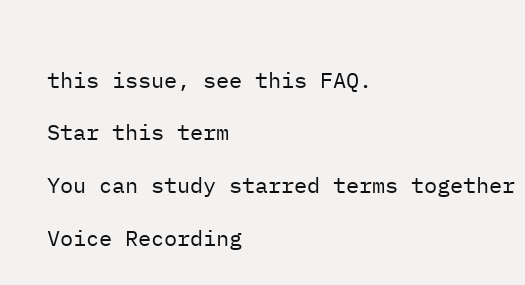this issue, see this FAQ.

Star this term

You can study starred terms together

Voice Recording